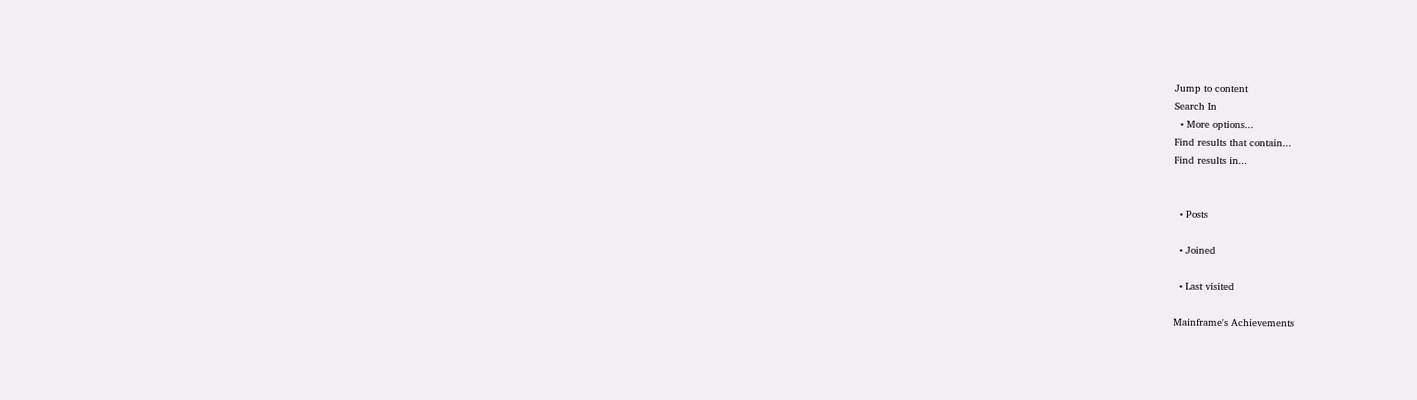Jump to content
Search In
  • More options...
Find results that contain...
Find results in...


  • Posts

  • Joined

  • Last visited

Mainframe's Achievements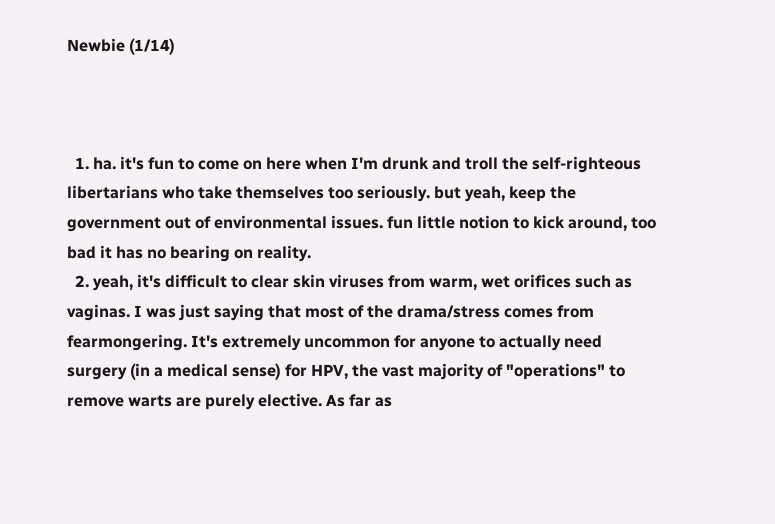Newbie (1/14)



  1. ha. it's fun to come on here when I'm drunk and troll the self-righteous libertarians who take themselves too seriously. but yeah, keep the government out of environmental issues. fun little notion to kick around, too bad it has no bearing on reality.
  2. yeah, it's difficult to clear skin viruses from warm, wet orifices such as vaginas. I was just saying that most of the drama/stress comes from fearmongering. It's extremely uncommon for anyone to actually need surgery (in a medical sense) for HPV, the vast majority of "operations" to remove warts are purely elective. As far as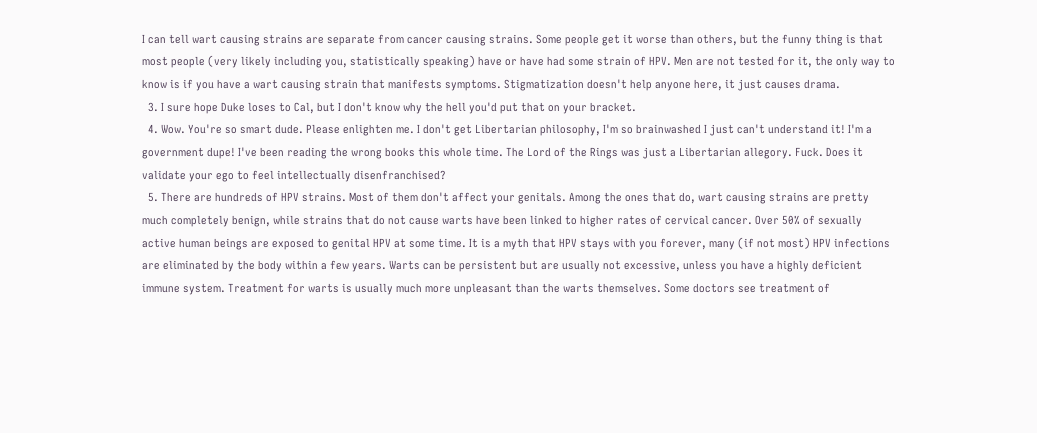I can tell wart causing strains are separate from cancer causing strains. Some people get it worse than others, but the funny thing is that most people (very likely including you, statistically speaking) have or have had some strain of HPV. Men are not tested for it, the only way to know is if you have a wart causing strain that manifests symptoms. Stigmatization doesn't help anyone here, it just causes drama.
  3. I sure hope Duke loses to Cal, but I don't know why the hell you'd put that on your bracket.
  4. Wow. You're so smart dude. Please enlighten me. I don't get Libertarian philosophy, I'm so brainwashed I just can't understand it! I'm a government dupe! I've been reading the wrong books this whole time. The Lord of the Rings was just a Libertarian allegory. Fuck. Does it validate your ego to feel intellectually disenfranchised?
  5. There are hundreds of HPV strains. Most of them don't affect your genitals. Among the ones that do, wart causing strains are pretty much completely benign, while strains that do not cause warts have been linked to higher rates of cervical cancer. Over 50% of sexually active human beings are exposed to genital HPV at some time. It is a myth that HPV stays with you forever, many (if not most) HPV infections are eliminated by the body within a few years. Warts can be persistent but are usually not excessive, unless you have a highly deficient immune system. Treatment for warts is usually much more unpleasant than the warts themselves. Some doctors see treatment of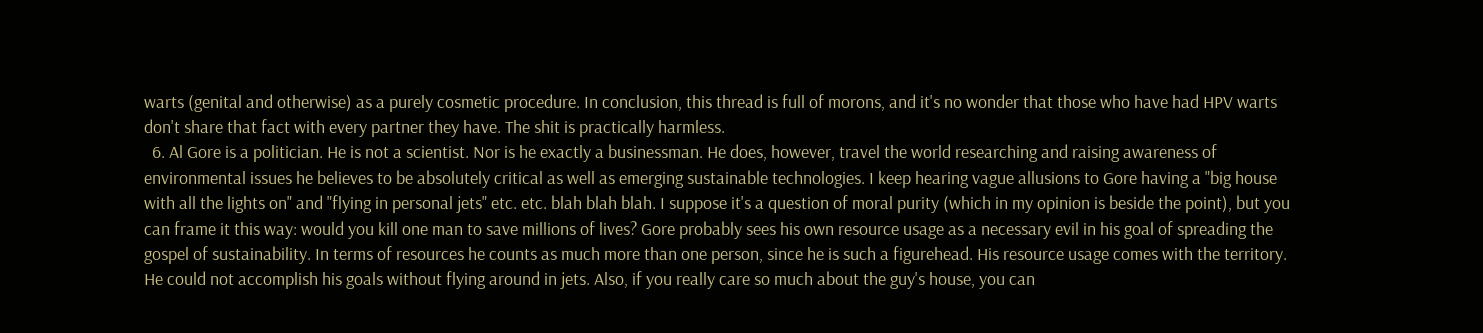warts (genital and otherwise) as a purely cosmetic procedure. In conclusion, this thread is full of morons, and it's no wonder that those who have had HPV warts don't share that fact with every partner they have. The shit is practically harmless.
  6. Al Gore is a politician. He is not a scientist. Nor is he exactly a businessman. He does, however, travel the world researching and raising awareness of environmental issues he believes to be absolutely critical as well as emerging sustainable technologies. I keep hearing vague allusions to Gore having a "big house with all the lights on" and "flying in personal jets" etc. etc. blah blah blah. I suppose it's a question of moral purity (which in my opinion is beside the point), but you can frame it this way: would you kill one man to save millions of lives? Gore probably sees his own resource usage as a necessary evil in his goal of spreading the gospel of sustainability. In terms of resources he counts as much more than one person, since he is such a figurehead. His resource usage comes with the territory. He could not accomplish his goals without flying around in jets. Also, if you really care so much about the guy's house, you can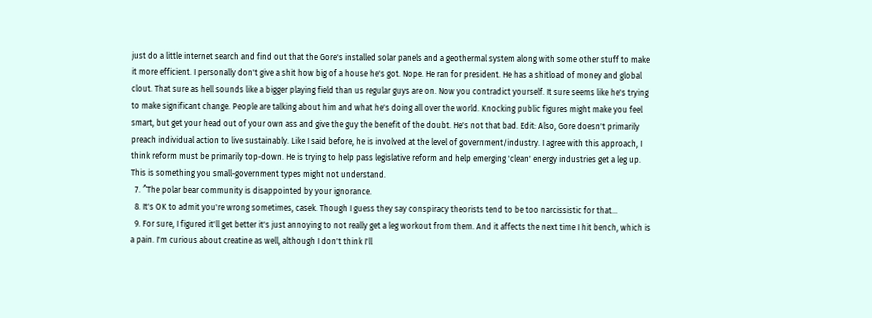just do a little internet search and find out that the Gore's installed solar panels and a geothermal system along with some other stuff to make it more efficient. I personally don't give a shit how big of a house he's got. Nope. He ran for president. He has a shitload of money and global clout. That sure as hell sounds like a bigger playing field than us regular guys are on. Now you contradict yourself. It sure seems like he's trying to make significant change. People are talking about him and what he's doing all over the world. Knocking public figures might make you feel smart, but get your head out of your own ass and give the guy the benefit of the doubt. He's not that bad. Edit: Also, Gore doesn't primarily preach individual action to live sustainably. Like I said before, he is involved at the level of government/industry. I agree with this approach, I think reform must be primarily top-down. He is trying to help pass legislative reform and help emerging 'clean' energy industries get a leg up. This is something you small-government types might not understand.
  7. ^The polar bear community is disappointed by your ignorance.
  8. It's OK to admit you're wrong sometimes, casek. Though I guess they say conspiracy theorists tend to be too narcissistic for that...
  9. For sure, I figured it'll get better it's just annoying to not really get a leg workout from them. And it affects the next time I hit bench, which is a pain. I'm curious about creatine as well, although I don't think I'll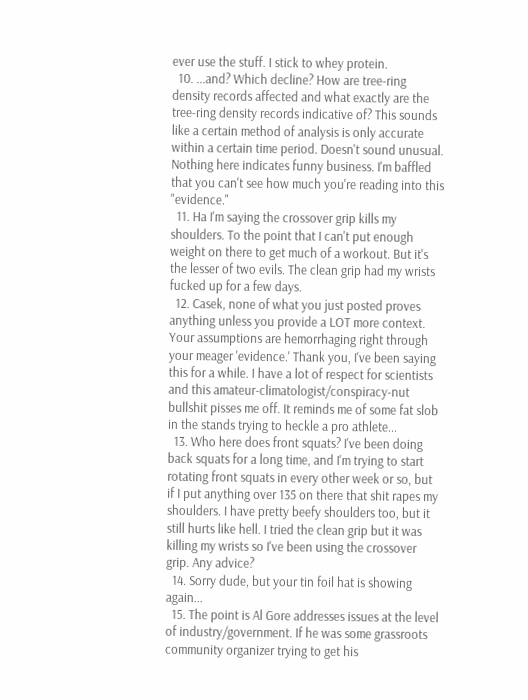ever use the stuff. I stick to whey protein.
  10. ...and? Which decline? How are tree-ring density records affected and what exactly are the tree-ring density records indicative of? This sounds like a certain method of analysis is only accurate within a certain time period. Doesn't sound unusual. Nothing here indicates funny business. I'm baffled that you can't see how much you're reading into this "evidence."
  11. Ha I'm saying the crossover grip kills my shoulders. To the point that I can't put enough weight on there to get much of a workout. But it's the lesser of two evils. The clean grip had my wrists fucked up for a few days.
  12. Casek, none of what you just posted proves anything unless you provide a LOT more context. Your assumptions are hemorrhaging right through your meager 'evidence.' Thank you, I've been saying this for a while. I have a lot of respect for scientists and this amateur-climatologist/conspiracy-nut bullshit pisses me off. It reminds me of some fat slob in the stands trying to heckle a pro athlete...
  13. Who here does front squats? I've been doing back squats for a long time, and I'm trying to start rotating front squats in every other week or so, but if I put anything over 135 on there that shit rapes my shoulders. I have pretty beefy shoulders too, but it still hurts like hell. I tried the clean grip but it was killing my wrists so I've been using the crossover grip. Any advice?
  14. Sorry dude, but your tin foil hat is showing again...
  15. The point is Al Gore addresses issues at the level of industry/government. If he was some grassroots community organizer trying to get his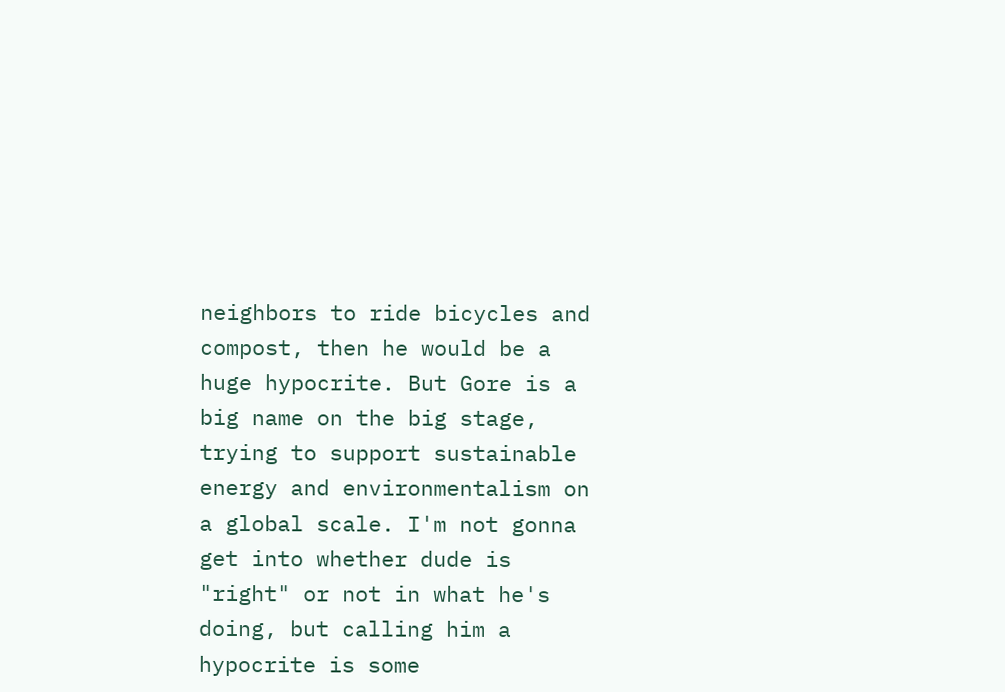neighbors to ride bicycles and compost, then he would be a huge hypocrite. But Gore is a big name on the big stage, trying to support sustainable energy and environmentalism on a global scale. I'm not gonna get into whether dude is "right" or not in what he's doing, but calling him a hypocrite is some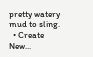pretty watery mud to sling.
  • Create New...